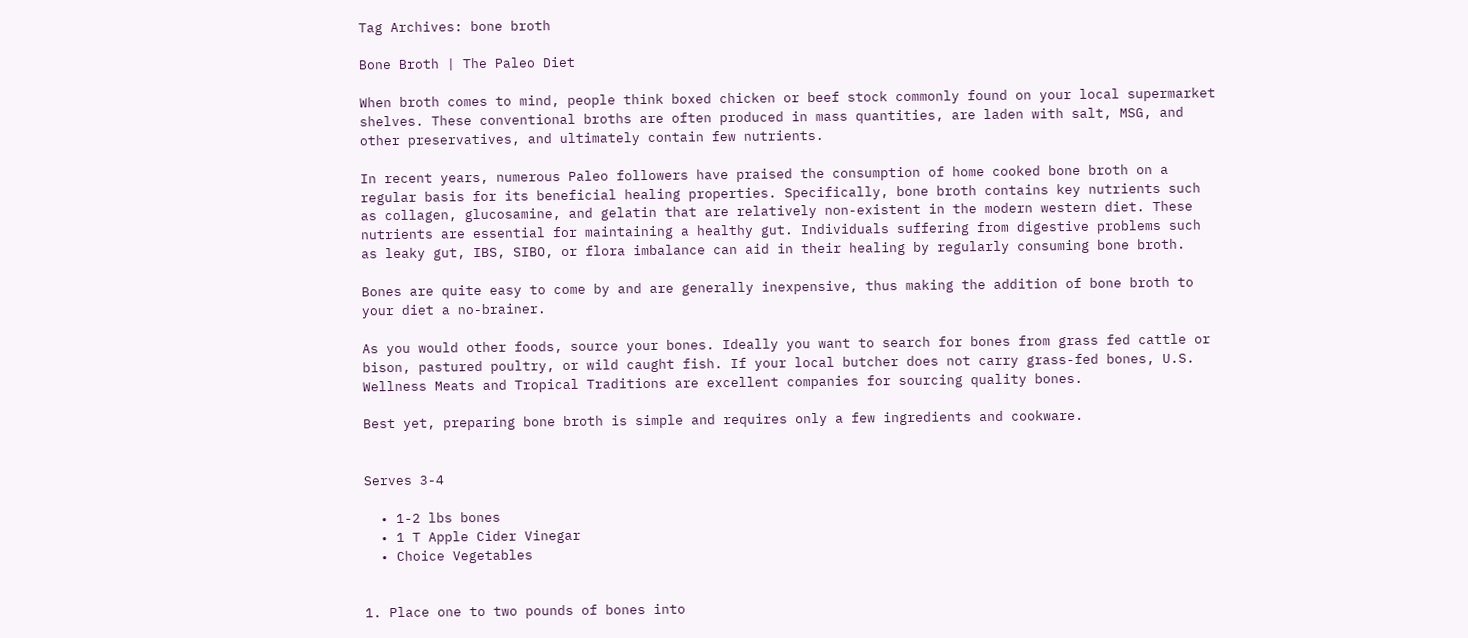Tag Archives: bone broth

Bone Broth | The Paleo Diet

When broth comes to mind, people think boxed chicken or beef stock commonly found on your local supermarket shelves. These conventional broths are often produced in mass quantities, are laden with salt, MSG, and other preservatives, and ultimately contain few nutrients.

In recent years, numerous Paleo followers have praised the consumption of home cooked bone broth on a regular basis for its beneficial healing properties. Specifically, bone broth contains key nutrients such as collagen, glucosamine, and gelatin that are relatively non-existent in the modern western diet. These nutrients are essential for maintaining a healthy gut. Individuals suffering from digestive problems such as leaky gut, IBS, SIBO, or flora imbalance can aid in their healing by regularly consuming bone broth.

Bones are quite easy to come by and are generally inexpensive, thus making the addition of bone broth to your diet a no-brainer.

As you would other foods, source your bones. Ideally you want to search for bones from grass fed cattle or bison, pastured poultry, or wild caught fish. If your local butcher does not carry grass-fed bones, U.S. Wellness Meats and Tropical Traditions are excellent companies for sourcing quality bones.

Best yet, preparing bone broth is simple and requires only a few ingredients and cookware.


Serves 3-4

  • 1-2 lbs bones
  • 1 T Apple Cider Vinegar
  • Choice Vegetables


1. Place one to two pounds of bones into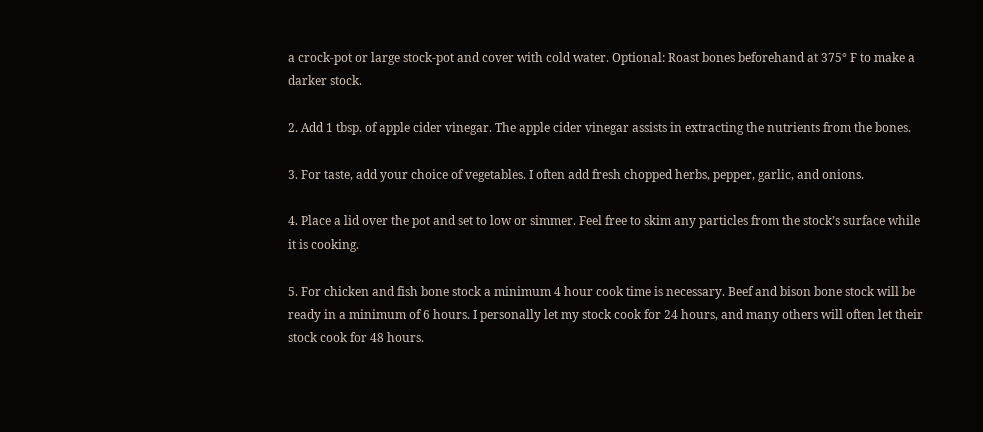a crock-pot or large stock-pot and cover with cold water. Optional: Roast bones beforehand at 375° F to make a darker stock.

2. Add 1 tbsp. of apple cider vinegar. The apple cider vinegar assists in extracting the nutrients from the bones.

3. For taste, add your choice of vegetables. I often add fresh chopped herbs, pepper, garlic, and onions.

4. Place a lid over the pot and set to low or simmer. Feel free to skim any particles from the stock’s surface while it is cooking.

5. For chicken and fish bone stock a minimum 4 hour cook time is necessary. Beef and bison bone stock will be ready in a minimum of 6 hours. I personally let my stock cook for 24 hours, and many others will often let their stock cook for 48 hours.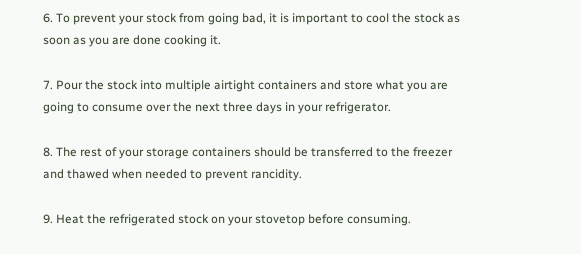6. To prevent your stock from going bad, it is important to cool the stock as soon as you are done cooking it.

7. Pour the stock into multiple airtight containers and store what you are going to consume over the next three days in your refrigerator.

8. The rest of your storage containers should be transferred to the freezer and thawed when needed to prevent rancidity.

9. Heat the refrigerated stock on your stovetop before consuming.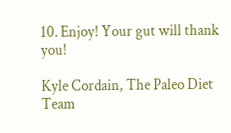10. Enjoy! Your gut will thank you!

Kyle Cordain, The Paleo Diet Team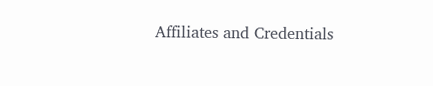Affiliates and Credentials